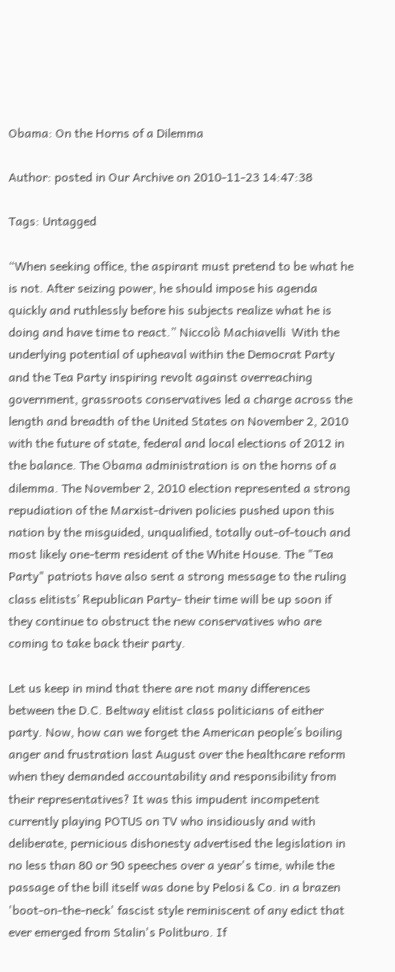Obama: On the Horns of a Dilemma

Author: posted in Our Archive on 2010-11-23 14:47:38

Tags: Untagged

“When seeking office, the aspirant must pretend to be what he is not. After seizing power, he should impose his agenda quickly and ruthlessly before his subjects realize what he is doing and have time to react.” Niccolò Machiavelli  With the underlying potential of upheaval within the Democrat Party and the Tea Party inspiring revolt against overreaching government, grassroots conservatives led a charge across the length and breadth of the United States on November 2, 2010 with the future of state, federal and local elections of 2012 in the balance. The Obama administration is on the horns of a dilemma. The November 2, 2010 election represented a strong repudiation of the Marxist-driven policies pushed upon this nation by the misguided, unqualified, totally out-of-touch and most likely one-term resident of the White House. The "Tea Party" patriots have also sent a strong message to the ruling class elitists’ Republican Party- their time will be up soon if they continue to obstruct the new conservatives who are coming to take back their party.

Let us keep in mind that there are not many differences between the D.C. Beltway elitist class politicians of either party. Now, how can we forget the American people’s boiling anger and frustration last August over the healthcare reform when they demanded accountability and responsibility from their representatives? It was this impudent incompetent currently playing POTUS on TV who insidiously and with deliberate, pernicious dishonesty advertised the legislation in no less than 80 or 90 speeches over a year's time, while the passage of the bill itself was done by Pelosi & Co. in a brazen 'boot-on-the-neck' fascist style reminiscent of any edict that ever emerged from Stalin's Politburo. If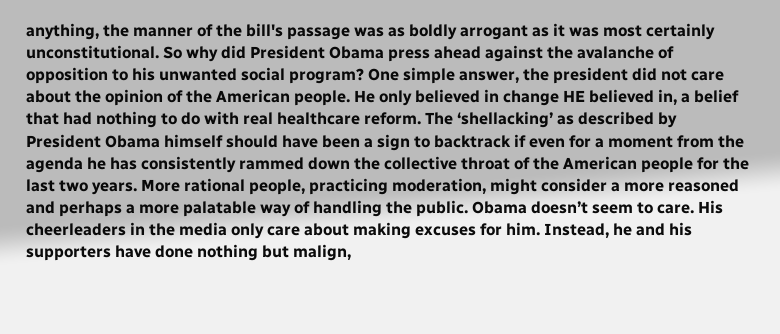anything, the manner of the bill's passage was as boldly arrogant as it was most certainly unconstitutional. So why did President Obama press ahead against the avalanche of opposition to his unwanted social program? One simple answer, the president did not care about the opinion of the American people. He only believed in change HE believed in, a belief that had nothing to do with real healthcare reform. The ‘shellacking’ as described by President Obama himself should have been a sign to backtrack if even for a moment from the agenda he has consistently rammed down the collective throat of the American people for the last two years. More rational people, practicing moderation, might consider a more reasoned and perhaps a more palatable way of handling the public. Obama doesn’t seem to care. His cheerleaders in the media only care about making excuses for him. Instead, he and his supporters have done nothing but malign,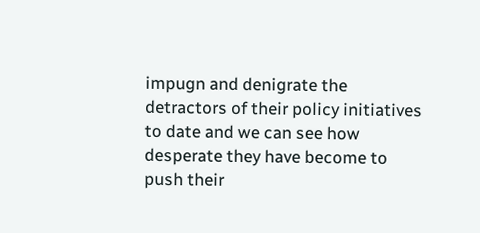impugn and denigrate the detractors of their policy initiatives to date and we can see how desperate they have become to push their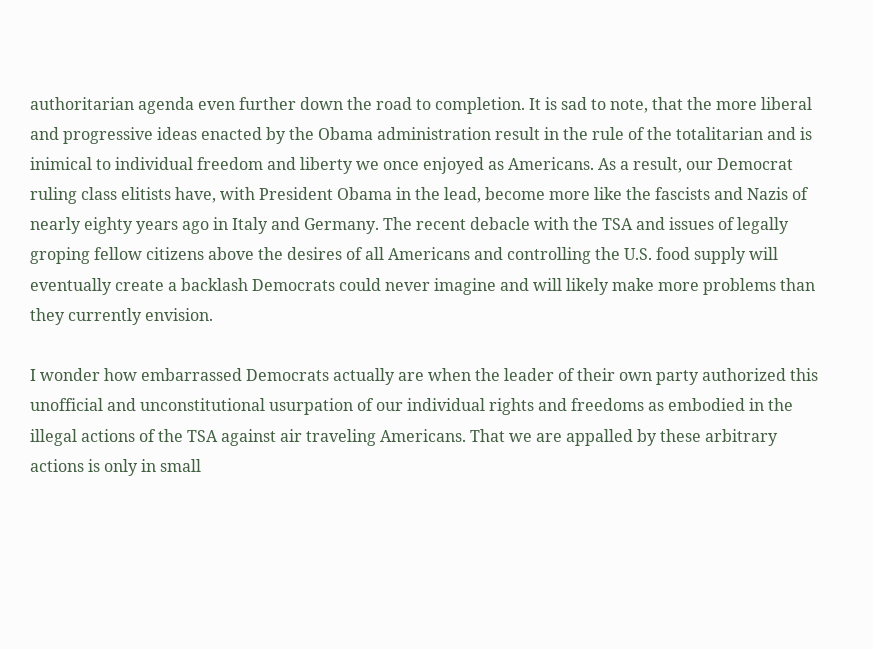authoritarian agenda even further down the road to completion. It is sad to note, that the more liberal and progressive ideas enacted by the Obama administration result in the rule of the totalitarian and is inimical to individual freedom and liberty we once enjoyed as Americans. As a result, our Democrat ruling class elitists have, with President Obama in the lead, become more like the fascists and Nazis of nearly eighty years ago in Italy and Germany. The recent debacle with the TSA and issues of legally groping fellow citizens above the desires of all Americans and controlling the U.S. food supply will eventually create a backlash Democrats could never imagine and will likely make more problems than they currently envision.

I wonder how embarrassed Democrats actually are when the leader of their own party authorized this unofficial and unconstitutional usurpation of our individual rights and freedoms as embodied in the illegal actions of the TSA against air traveling Americans. That we are appalled by these arbitrary actions is only in small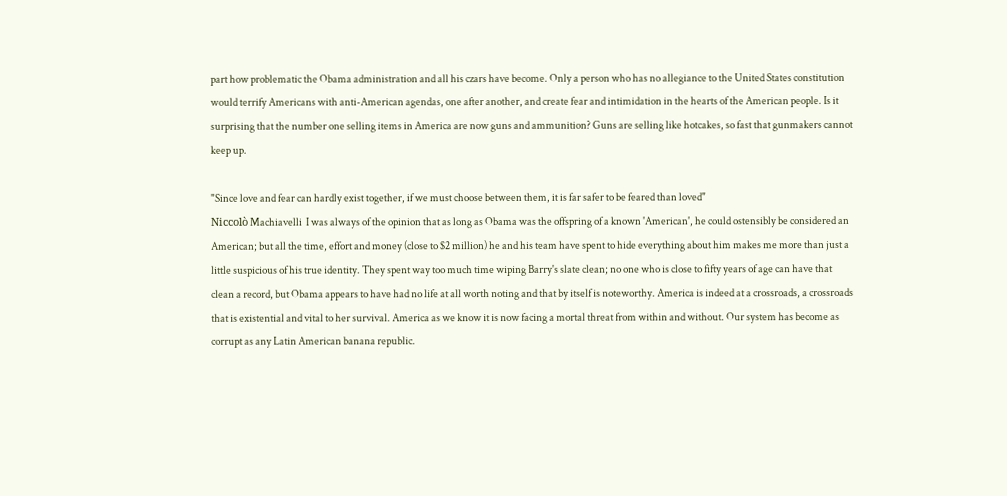part how problematic the Obama administration and all his czars have become. Only a person who has no allegiance to the United States constitution would terrify Americans with anti-American agendas, one after another, and create fear and intimidation in the hearts of the American people. Is it surprising that the number one selling items in America are now guns and ammunition? Guns are selling like hotcakes, so fast that gunmakers cannot keep up.

"Since love and fear can hardly exist together, if we must choose between them, it is far safer to be feared than loved"
Niccolò Machiavelli  I was always of the opinion that as long as Obama was the offspring of a known 'American', he could ostensibly be considered an American; but all the time, effort and money (close to $2 million) he and his team have spent to hide everything about him makes me more than just a little suspicious of his true identity. They spent way too much time wiping Barry's slate clean; no one who is close to fifty years of age can have that clean a record, but Obama appears to have had no life at all worth noting and that by itself is noteworthy. America is indeed at a crossroads, a crossroads that is existential and vital to her survival. America as we know it is now facing a mortal threat from within and without. Our system has become as corrupt as any Latin American banana republic.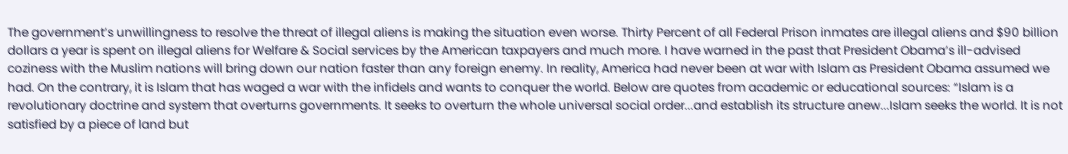The government’s unwillingness to resolve the threat of illegal aliens is making the situation even worse. Thirty Percent of all Federal Prison inmates are illegal aliens and $90 billion dollars a year is spent on illegal aliens for Welfare & Social services by the American taxpayers and much more. I have warned in the past that President Obama’s ill-advised coziness with the Muslim nations will bring down our nation faster than any foreign enemy. In reality, America had never been at war with Islam as President Obama assumed we had. On the contrary, it is Islam that has waged a war with the infidels and wants to conquer the world. Below are quotes from academic or educational sources: “Islam is a revolutionary doctrine and system that overturns governments. It seeks to overturn the whole universal social order...and establish its structure anew...Islam seeks the world. It is not satisfied by a piece of land but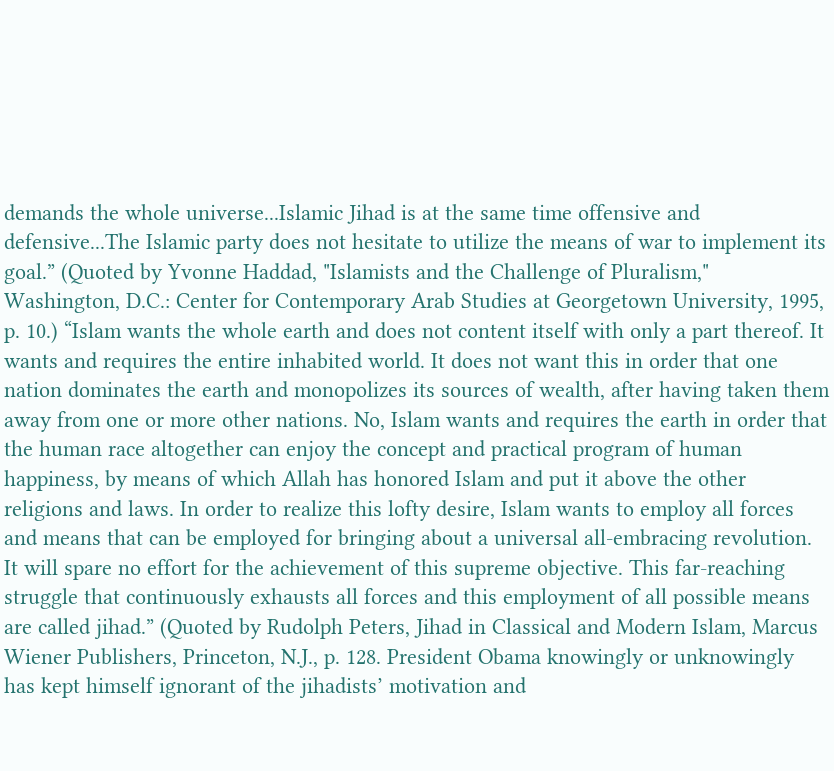demands the whole universe...Islamic Jihad is at the same time offensive and defensive...The Islamic party does not hesitate to utilize the means of war to implement its goal.” (Quoted by Yvonne Haddad, "Islamists and the Challenge of Pluralism," Washington, D.C.: Center for Contemporary Arab Studies at Georgetown University, 1995, p. 10.) “Islam wants the whole earth and does not content itself with only a part thereof. It wants and requires the entire inhabited world. It does not want this in order that one nation dominates the earth and monopolizes its sources of wealth, after having taken them away from one or more other nations. No, Islam wants and requires the earth in order that the human race altogether can enjoy the concept and practical program of human happiness, by means of which Allah has honored Islam and put it above the other religions and laws. In order to realize this lofty desire, Islam wants to employ all forces and means that can be employed for bringing about a universal all-embracing revolution. It will spare no effort for the achievement of this supreme objective. This far-reaching struggle that continuously exhausts all forces and this employment of all possible means are called jihad.” (Quoted by Rudolph Peters, Jihad in Classical and Modern Islam, Marcus Wiener Publishers, Princeton, N.J., p. 128. President Obama knowingly or unknowingly has kept himself ignorant of the jihadists’ motivation and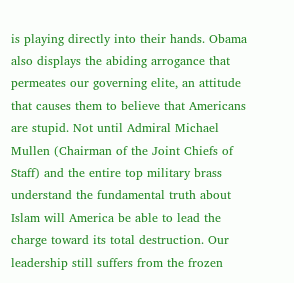is playing directly into their hands. Obama also displays the abiding arrogance that permeates our governing elite, an attitude that causes them to believe that Americans are stupid. Not until Admiral Michael Mullen (Chairman of the Joint Chiefs of Staff) and the entire top military brass understand the fundamental truth about Islam will America be able to lead the charge toward its total destruction. Our leadership still suffers from the frozen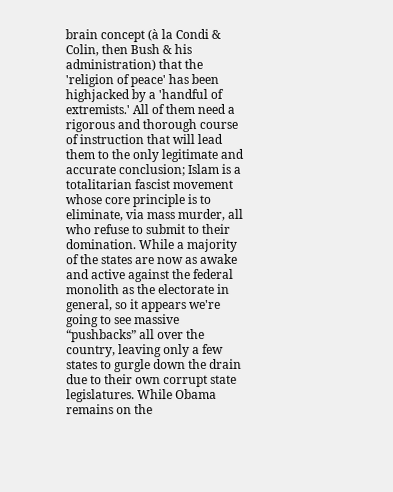brain concept (à la Condi & Colin, then Bush & his administration) that the 'religion of peace' has been highjacked by a 'handful of extremists.' All of them need a rigorous and thorough course of instruction that will lead them to the only legitimate and accurate conclusion; Islam is a totalitarian fascist movement whose core principle is to eliminate, via mass murder, all who refuse to submit to their domination. While a majority of the states are now as awake and active against the federal monolith as the electorate in general, so it appears we're going to see massive “pushbacks” all over the country, leaving only a few states to gurgle down the drain due to their own corrupt state legislatures. While Obama remains on the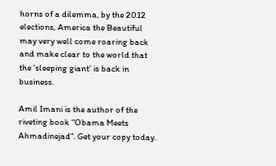horns of a dilemma, by the 2012 elections, America the Beautiful may very well come roaring back and make clear to the world that the ‘sleeping giant’ is back in business.

Amil Imani is the author of the riveting book “Obama Meets Ahmadinejad”. Get your copy today.